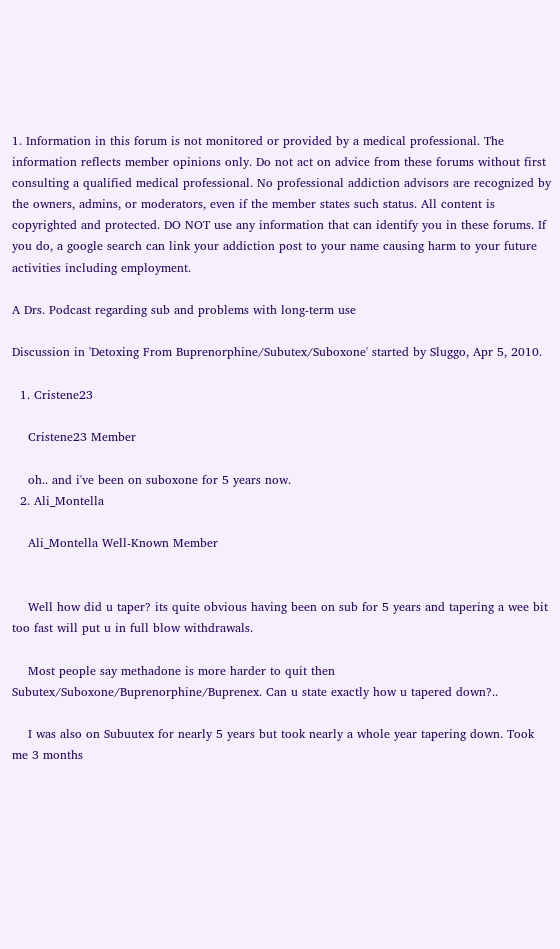1. Information in this forum is not monitored or provided by a medical professional. The information reflects member opinions only. Do not act on advice from these forums without first consulting a qualified medical professional. No professional addiction advisors are recognized by the owners, admins, or moderators, even if the member states such status. All content is copyrighted and protected. DO NOT use any information that can identify you in these forums. If you do, a google search can link your addiction post to your name causing harm to your future activities including employment.

A Drs. Podcast regarding sub and problems with long-term use

Discussion in 'Detoxing From Buprenorphine/Subutex/Suboxone' started by Sluggo, Apr 5, 2010.

  1. Cristene23

    Cristene23 Member

    oh.. and i've been on suboxone for 5 years now.
  2. Ali_Montella

    Ali_Montella Well-Known Member


    Well how did u taper? its quite obvious having been on sub for 5 years and tapering a wee bit too fast will put u in full blow withdrawals.

    Most people say methadone is more harder to quit then Subutex/Suboxone/Buprenorphine/Buprenex. Can u state exactly how u tapered down?..

    I was also on Subuutex for nearly 5 years but took nearly a whole year tapering down. Took me 3 months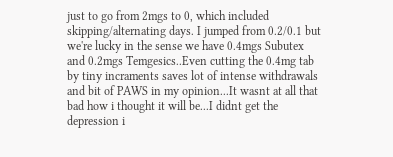just to go from 2mgs to 0, which included skipping/alternating days. I jumped from 0.2/0.1 but we're lucky in the sense we have 0.4mgs Subutex and 0.2mgs Temgesics..Even cutting the 0.4mg tab by tiny incraments saves lot of intense withdrawals and bit of PAWS in my opinion...It wasnt at all that bad how i thought it will be...I didnt get the depression i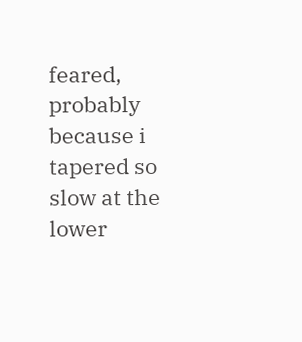feared, probably because i tapered so slow at the lower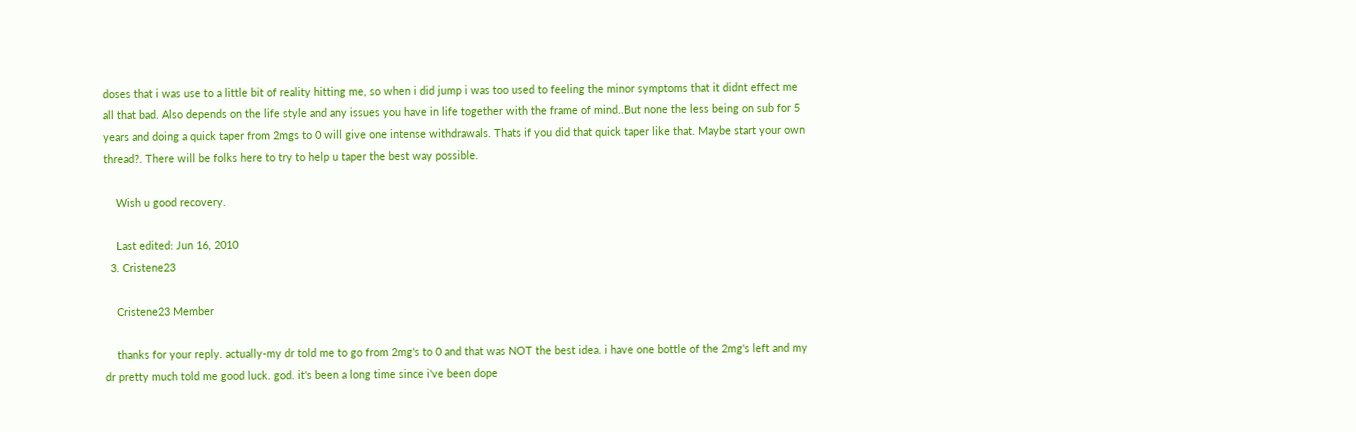doses that i was use to a little bit of reality hitting me, so when i did jump i was too used to feeling the minor symptoms that it didnt effect me all that bad. Also depends on the life style and any issues you have in life together with the frame of mind..But none the less being on sub for 5 years and doing a quick taper from 2mgs to 0 will give one intense withdrawals. Thats if you did that quick taper like that. Maybe start your own thread?. There will be folks here to try to help u taper the best way possible.

    Wish u good recovery.

    Last edited: Jun 16, 2010
  3. Cristene23

    Cristene23 Member

    thanks for your reply. actually-my dr told me to go from 2mg's to 0 and that was NOT the best idea. i have one bottle of the 2mg's left and my dr pretty much told me good luck. god. it's been a long time since i've been dope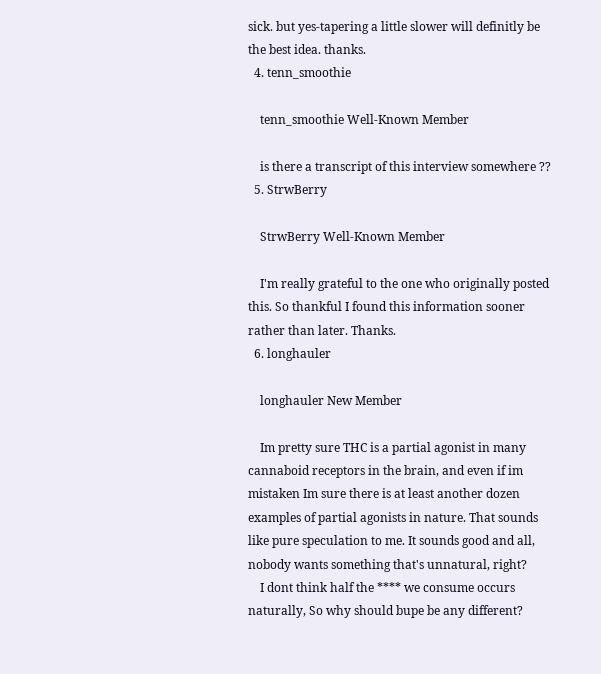sick. but yes-tapering a little slower will definitly be the best idea. thanks.
  4. tenn_smoothie

    tenn_smoothie Well-Known Member

    is there a transcript of this interview somewhere ??
  5. StrwBerry

    StrwBerry Well-Known Member

    I'm really grateful to the one who originally posted this. So thankful I found this information sooner rather than later. Thanks.
  6. longhauler

    longhauler New Member

    Im pretty sure THC is a partial agonist in many cannaboid receptors in the brain, and even if im mistaken Im sure there is at least another dozen examples of partial agonists in nature. That sounds like pure speculation to me. It sounds good and all, nobody wants something that's unnatural, right?
    I dont think half the **** we consume occurs naturally, So why should bupe be any different?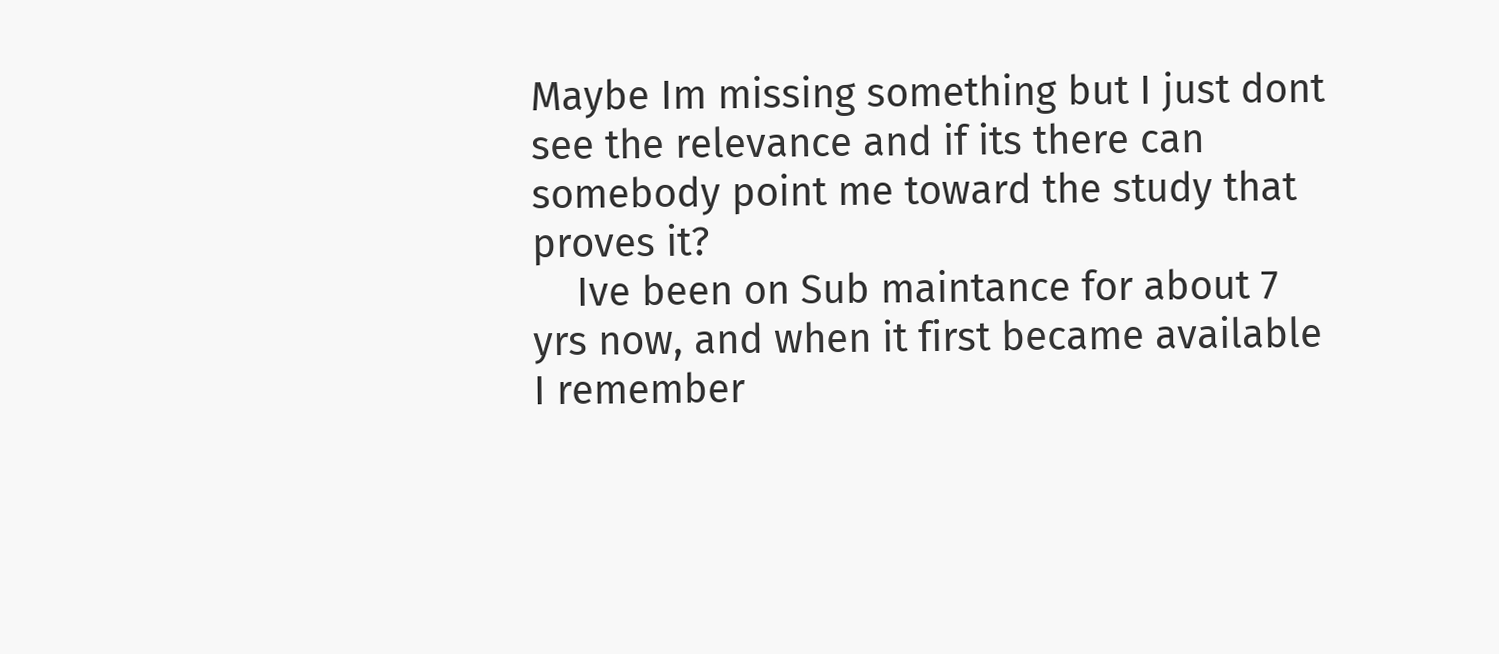Maybe Im missing something but I just dont see the relevance and if its there can somebody point me toward the study that proves it?
    Ive been on Sub maintance for about 7 yrs now, and when it first became available I remember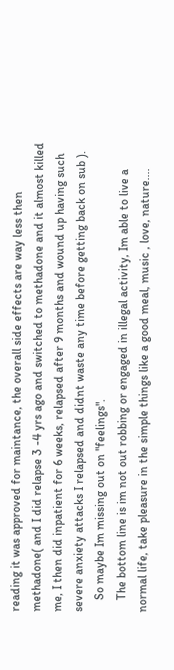reading it was approved for maintance, the overall side effects are way less then methadone( and I did relapse 3 -4 yrs ago and switched to methadone and it almost killed me, I then did inpatient for 6 weeks, relapsed after 9 months and wound up having such severe anxiety attacks I relapsed and didnt waste any time before getting back on sub ).
    So maybe Im missing out on "feelings".
    The bottom line is im not out robbing or engaged in illegal activity, Im able to live a normal life, take pleasure in the simple things like a good meal, music , love, nature....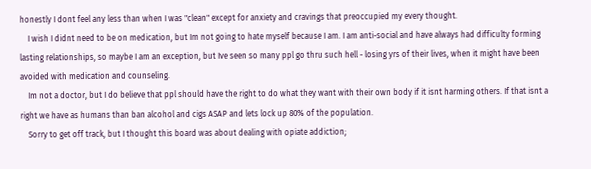honestly I dont feel any less than when I was "clean" except for anxiety and cravings that preoccupied my every thought.
    I wish I didnt need to be on medication, but Im not going to hate myself because I am. I am anti-social and have always had difficulty forming lasting relationships, so maybe I am an exception, but Ive seen so many ppl go thru such hell - losing yrs of their lives, when it might have been avoided with medication and counseling.
    Im not a doctor, but I do believe that ppl should have the right to do what they want with their own body if it isnt harming others. If that isnt a right we have as humans than ban alcohol and cigs ASAP and lets lock up 80% of the population.
    Sorry to get off track, but I thought this board was about dealing with opiate addiction;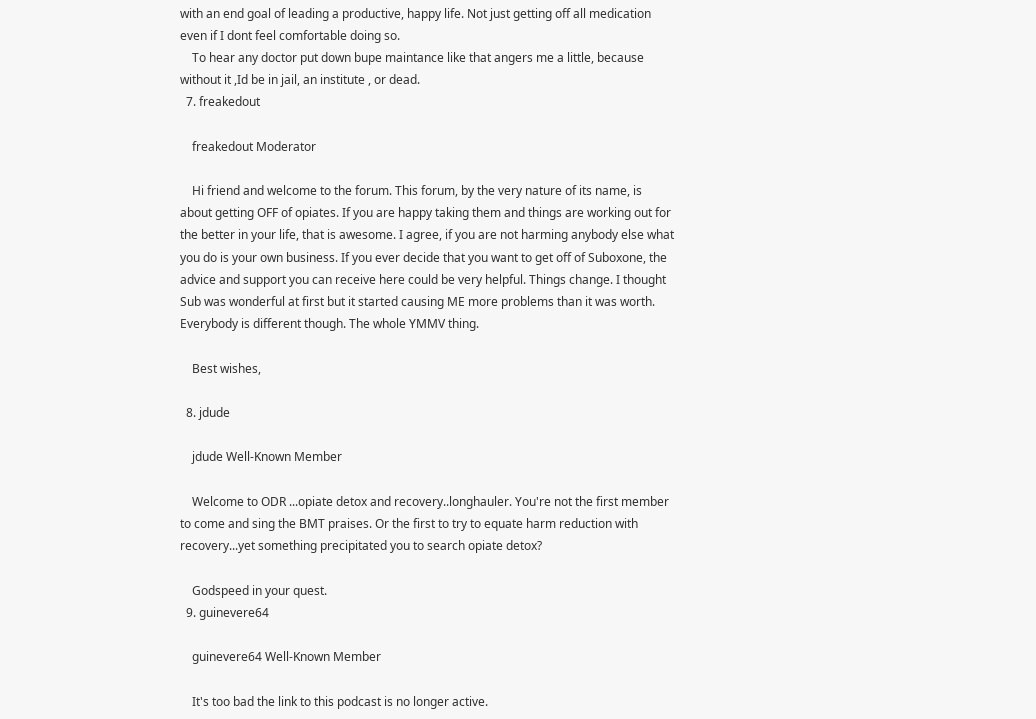with an end goal of leading a productive, happy life. Not just getting off all medication even if I dont feel comfortable doing so.
    To hear any doctor put down bupe maintance like that angers me a little, because without it ,Id be in jail, an institute , or dead.
  7. freakedout

    freakedout Moderator

    Hi friend and welcome to the forum. This forum, by the very nature of its name, is about getting OFF of opiates. If you are happy taking them and things are working out for the better in your life, that is awesome. I agree, if you are not harming anybody else what you do is your own business. If you ever decide that you want to get off of Suboxone, the advice and support you can receive here could be very helpful. Things change. I thought Sub was wonderful at first but it started causing ME more problems than it was worth. Everybody is different though. The whole YMMV thing.

    Best wishes,

  8. jdude

    jdude Well-Known Member

    Welcome to ODR ...opiate detox and recovery..longhauler. You're not the first member to come and sing the BMT praises. Or the first to try to equate harm reduction with recovery...yet something precipitated you to search opiate detox?

    Godspeed in your quest.
  9. guinevere64

    guinevere64 Well-Known Member

    It's too bad the link to this podcast is no longer active.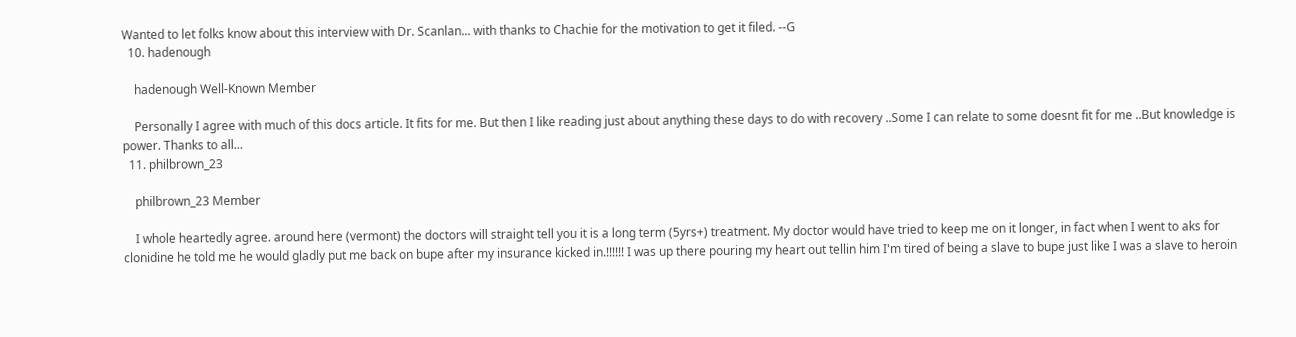Wanted to let folks know about this interview with Dr. Scanlan... with thanks to Chachie for the motivation to get it filed. --G
  10. hadenough

    hadenough Well-Known Member

    Personally I agree with much of this docs article. It fits for me. But then I like reading just about anything these days to do with recovery ..Some I can relate to some doesnt fit for me ..But knowledge is power. Thanks to all...
  11. philbrown_23

    philbrown_23 Member

    I whole heartedly agree. around here (vermont) the doctors will straight tell you it is a long term (5yrs+) treatment. My doctor would have tried to keep me on it longer, in fact when I went to aks for clonidine he told me he would gladly put me back on bupe after my insurance kicked in.!!!!!! I was up there pouring my heart out tellin him I'm tired of being a slave to bupe just like I was a slave to heroin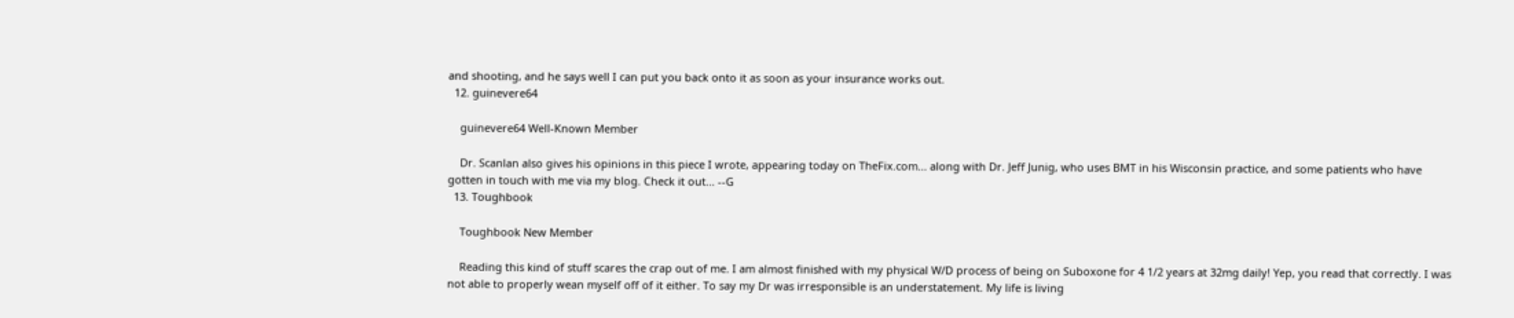and shooting, and he says well I can put you back onto it as soon as your insurance works out.
  12. guinevere64

    guinevere64 Well-Known Member

    Dr. Scanlan also gives his opinions in this piece I wrote, appearing today on TheFix.com... along with Dr. Jeff Junig, who uses BMT in his Wisconsin practice, and some patients who have gotten in touch with me via my blog. Check it out... --G
  13. Toughbook

    Toughbook New Member

    Reading this kind of stuff scares the crap out of me. I am almost finished with my physical W/D process of being on Suboxone for 4 1/2 years at 32mg daily! Yep, you read that correctly. I was not able to properly wean myself off of it either. To say my Dr was irresponsible is an understatement. My life is living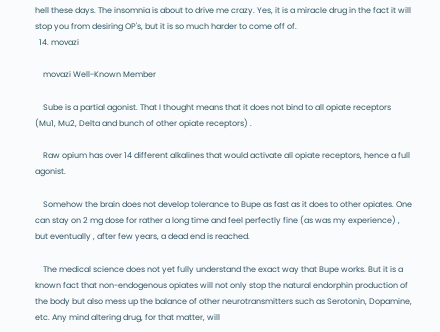hell these days. The insomnia is about to drive me crazy. Yes, it is a miracle drug in the fact it will stop you from desiring OP's, but it is so much harder to come off of.
  14. movazi

    movazi Well-Known Member

    Sube is a partial agonist. That I thought means that it does not bind to all opiate receptors (Mu1, Mu2, Delta and bunch of other opiate receptors) .

    Raw opium has over 14 different alkalines that would activate all opiate receptors, hence a full agonist.

    Somehow the brain does not develop tolerance to Bupe as fast as it does to other opiates. One can stay on 2 mg dose for rather a long time and feel perfectly fine (as was my experience) , but eventually , after few years, a dead end is reached.

    The medical science does not yet fully understand the exact way that Bupe works. But it is a known fact that non-endogenous opiates will not only stop the natural endorphin production of the body but also mess up the balance of other neurotransmitters such as Serotonin, Dopamine, etc. Any mind altering drug, for that matter, will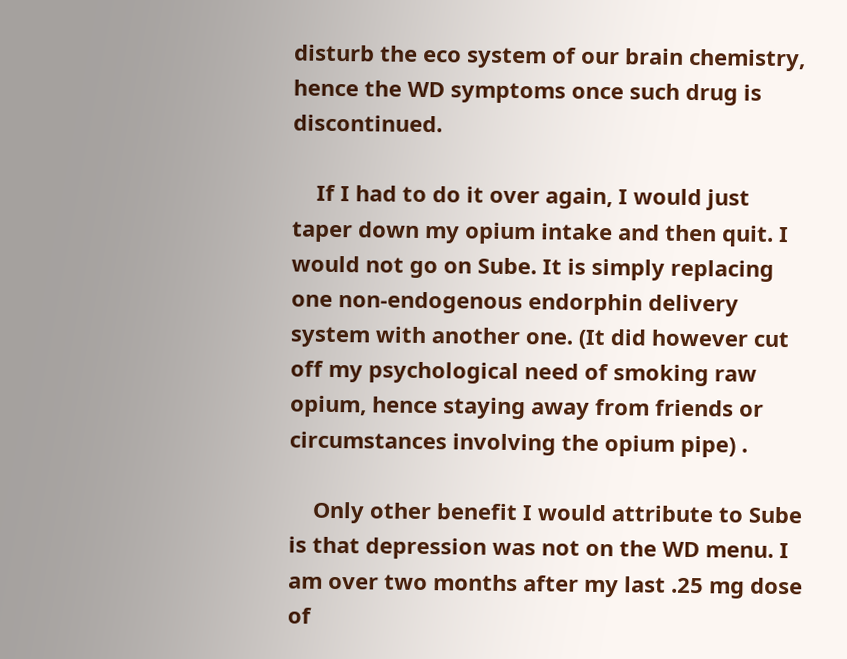disturb the eco system of our brain chemistry, hence the WD symptoms once such drug is discontinued.

    If I had to do it over again, I would just taper down my opium intake and then quit. I would not go on Sube. It is simply replacing one non-endogenous endorphin delivery system with another one. (It did however cut off my psychological need of smoking raw opium, hence staying away from friends or circumstances involving the opium pipe) .

    Only other benefit I would attribute to Sube is that depression was not on the WD menu. I am over two months after my last .25 mg dose of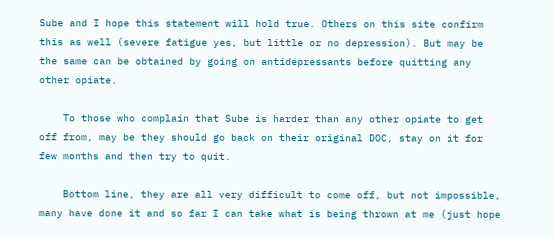Sube and I hope this statement will hold true. Others on this site confirm this as well (severe fatigue yes, but little or no depression). But may be the same can be obtained by going on antidepressants before quitting any other opiate.

    To those who complain that Sube is harder than any other opiate to get off from, may be they should go back on their original DOC, stay on it for few months and then try to quit.

    Bottom line, they are all very difficult to come off, but not impossible, many have done it and so far I can take what is being thrown at me (just hope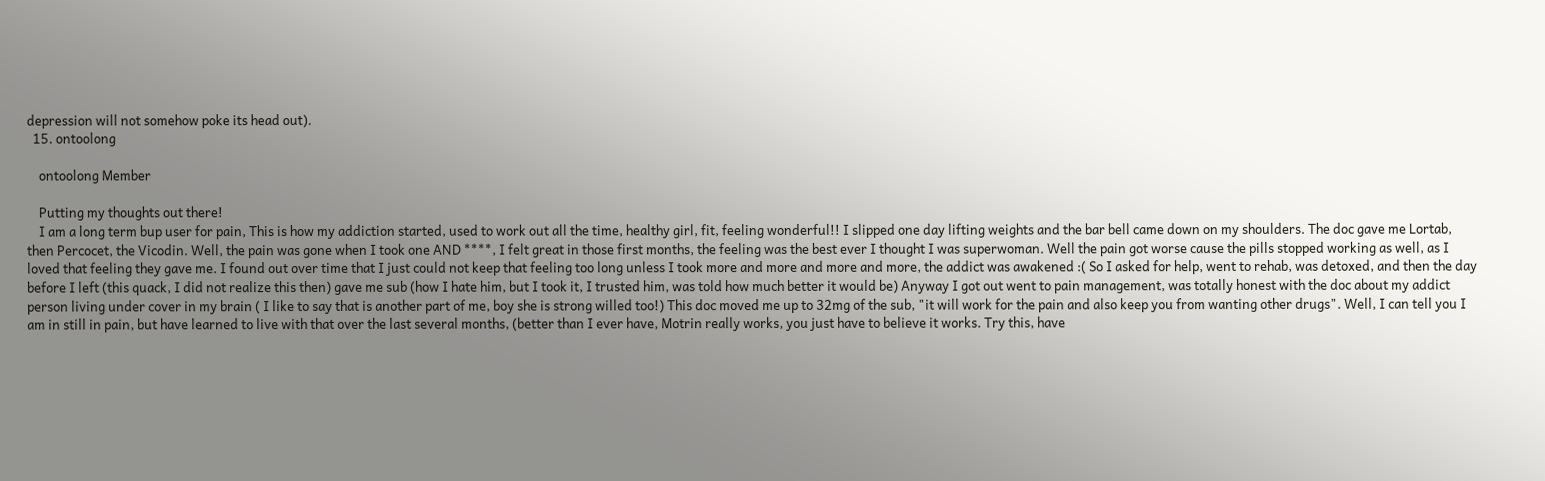depression will not somehow poke its head out).
  15. ontoolong

    ontoolong Member

    Putting my thoughts out there!
    I am a long term bup user for pain, This is how my addiction started, used to work out all the time, healthy girl, fit, feeling wonderful!! I slipped one day lifting weights and the bar bell came down on my shoulders. The doc gave me Lortab, then Percocet, the Vicodin. Well, the pain was gone when I took one AND ****, I felt great in those first months, the feeling was the best ever I thought I was superwoman. Well the pain got worse cause the pills stopped working as well, as I loved that feeling they gave me. I found out over time that I just could not keep that feeling too long unless I took more and more and more and more, the addict was awakened :( So I asked for help, went to rehab, was detoxed, and then the day before I left (this quack, I did not realize this then) gave me sub (how I hate him, but I took it, I trusted him, was told how much better it would be) Anyway I got out went to pain management, was totally honest with the doc about my addict person living under cover in my brain ( I like to say that is another part of me, boy she is strong willed too!) This doc moved me up to 32mg of the sub, "it will work for the pain and also keep you from wanting other drugs". Well, I can tell you I am in still in pain, but have learned to live with that over the last several months, (better than I ever have, Motrin really works, you just have to believe it works. Try this, have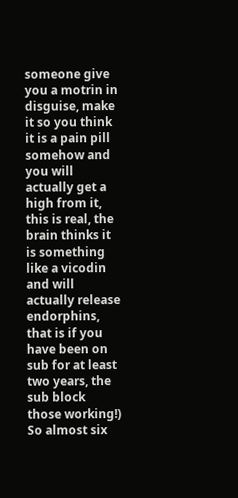someone give you a motrin in disguise, make it so you think it is a pain pill somehow and you will actually get a high from it, this is real, the brain thinks it is something like a vicodin and will actually release endorphins, that is if you have been on sub for at least two years, the sub block those working!) So almost six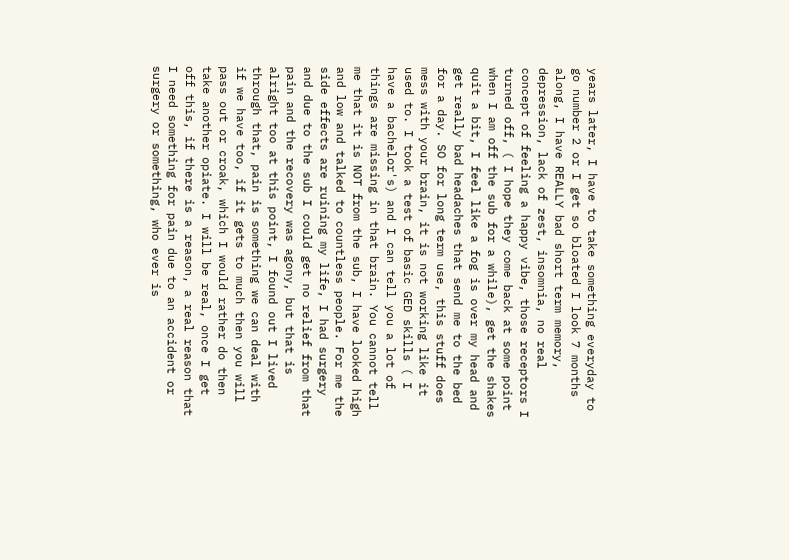years later, I have to take something everyday to go number 2 or I get so bloated I look 7 months along, I have REALLY bad short term memory, depression, lack of zest, insomnia, no real concept of feeling a happy vibe, those receptors I turned off, ( I hope they come back at some point when I am off the sub for a while), get the shakes quit a bit, I feel like a fog is over my head and get really bad headaches that send me to the bed for a day. SO for long term use, this stuff does mess with your brain, it is not working like it used to. I took a test of basic GED skills ( I have a bachelor's) and I can tell you a lot of things are missing in that brain. You cannot tell me that it is NOT from the sub, I have looked high and low and talked to countless people. For me the side effects are ruining my life, I had surgery and due to the sub I could get no relief from that pain and the recovery was agony, but that is alright too at this point, I found out I lived through that, pain is something we can deal with if we have too, if it gets to much then you will pass out or croak, which I would rather do then take another opiate. I will be real, once I get off this, if there is a reason, a real reason that I need something for pain due to an accident or surgery or something, who ever is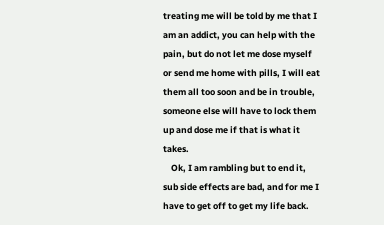treating me will be told by me that I am an addict, you can help with the pain, but do not let me dose myself or send me home with pills, I will eat them all too soon and be in trouble, someone else will have to lock them up and dose me if that is what it takes.
    Ok, I am rambling but to end it, sub side effects are bad, and for me I have to get off to get my life back.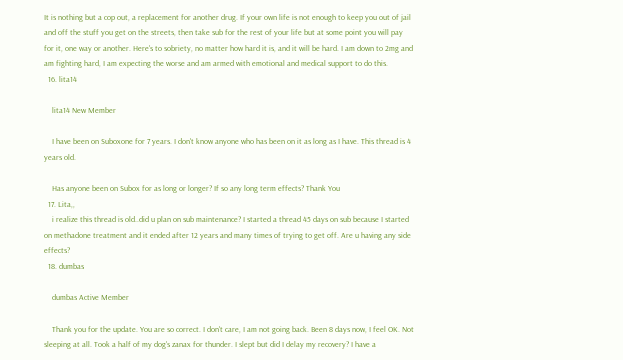It is nothing but a cop out, a replacement for another drug. If your own life is not enough to keep you out of jail and off the stuff you get on the streets, then take sub for the rest of your life but at some point you will pay for it, one way or another. Here's to sobriety, no matter how hard it is, and it will be hard. I am down to 2mg and am fighting hard, I am expecting the worse and am armed with emotional and medical support to do this.
  16. lita14

    lita14 New Member

    I have been on Suboxone for 7 years. I don't know anyone who has been on it as long as I have. This thread is 4 years old.

    Has anyone been on Subox for as long or longer? If so any long term effects? Thank You
  17. Lita,,
    i realize this thread is old..did u plan on sub maintenance? I started a thread 45 days on sub because I started on methadone treatment and it ended after 12 years and many times of trying to get off. Are u having any side effects?
  18. dumbas

    dumbas Active Member

    Thank you for the update. You are so correct. I don't care, I am not going back. Been 8 days now, I feel OK. Not sleeping at all. Took a half of my dog's zanax for thunder. I slept but did I delay my recovery? I have a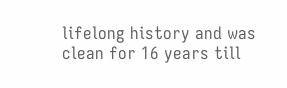lifelong history and was clean for 16 years till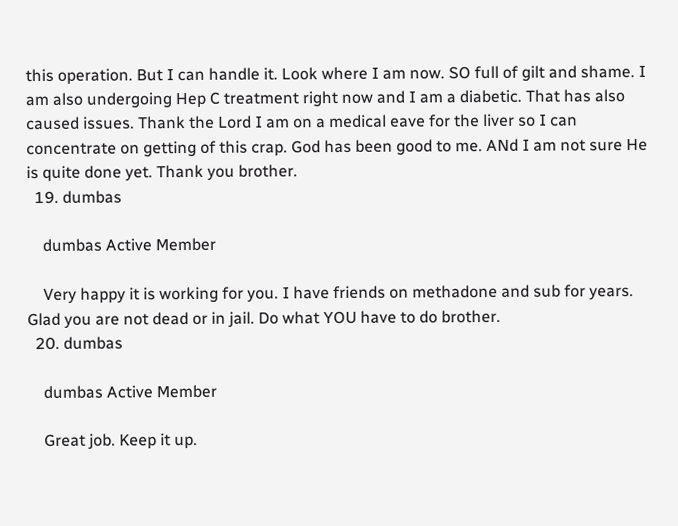this operation. But I can handle it. Look where I am now. SO full of gilt and shame. I am also undergoing Hep C treatment right now and I am a diabetic. That has also caused issues. Thank the Lord I am on a medical eave for the liver so I can concentrate on getting of this crap. God has been good to me. ANd I am not sure He is quite done yet. Thank you brother.
  19. dumbas

    dumbas Active Member

    Very happy it is working for you. I have friends on methadone and sub for years. Glad you are not dead or in jail. Do what YOU have to do brother.
  20. dumbas

    dumbas Active Member

    Great job. Keep it up.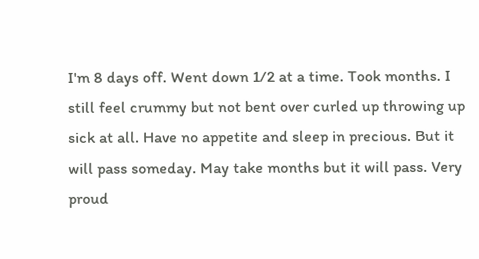I'm 8 days off. Went down 1/2 at a time. Took months. I still feel crummy but not bent over curled up throwing up sick at all. Have no appetite and sleep in precious. But it will pass someday. May take months but it will pass. Very proud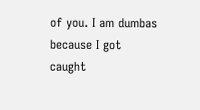of you. I am dumbas because I got caught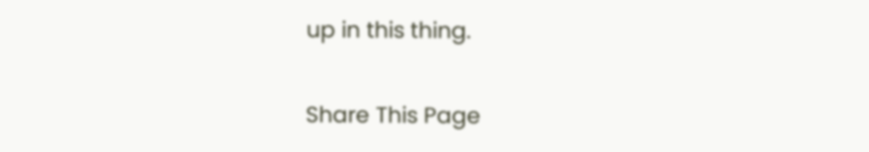up in this thing.

Share This Page